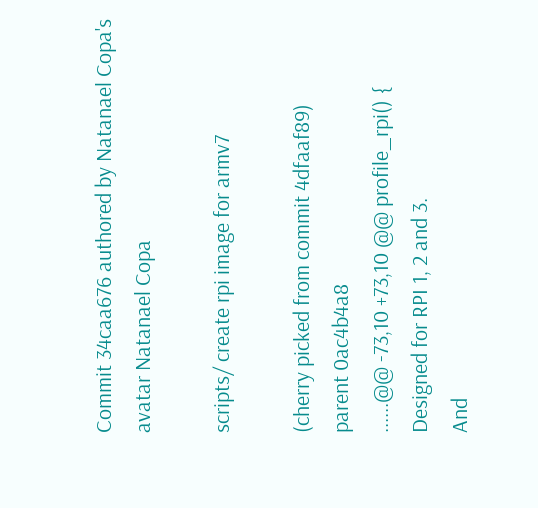Commit 34caa676 authored by Natanael Copa's avatar Natanael Copa

scripts/ create rpi image for armv7

(cherry picked from commit 4dfaaf89)
parent 0ac4b4a8
......@@ -73,10 +73,10 @@ profile_rpi() {
Designed for RPI 1, 2 and 3.
And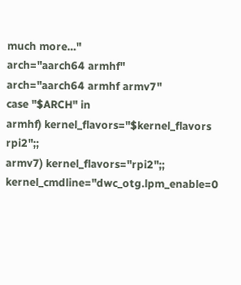much more..."
arch="aarch64 armhf"
arch="aarch64 armhf armv7"
case "$ARCH" in
armhf) kernel_flavors="$kernel_flavors rpi2";;
armv7) kernel_flavors="rpi2";;
kernel_cmdline="dwc_otg.lpm_enable=0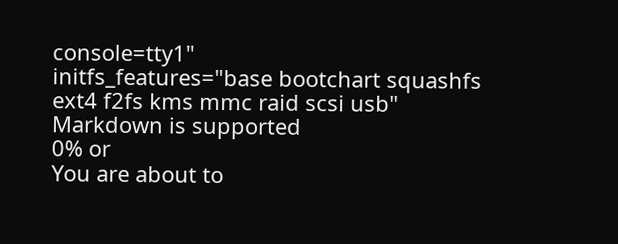console=tty1"
initfs_features="base bootchart squashfs ext4 f2fs kms mmc raid scsi usb"
Markdown is supported
0% or
You are about to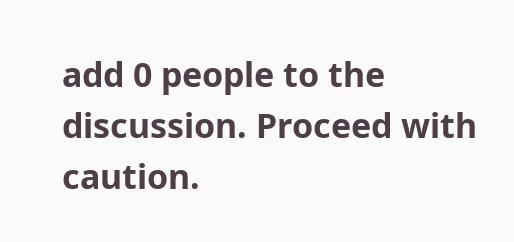add 0 people to the discussion. Proceed with caution.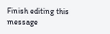Finish editing this message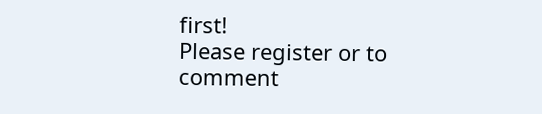first!
Please register or to comment